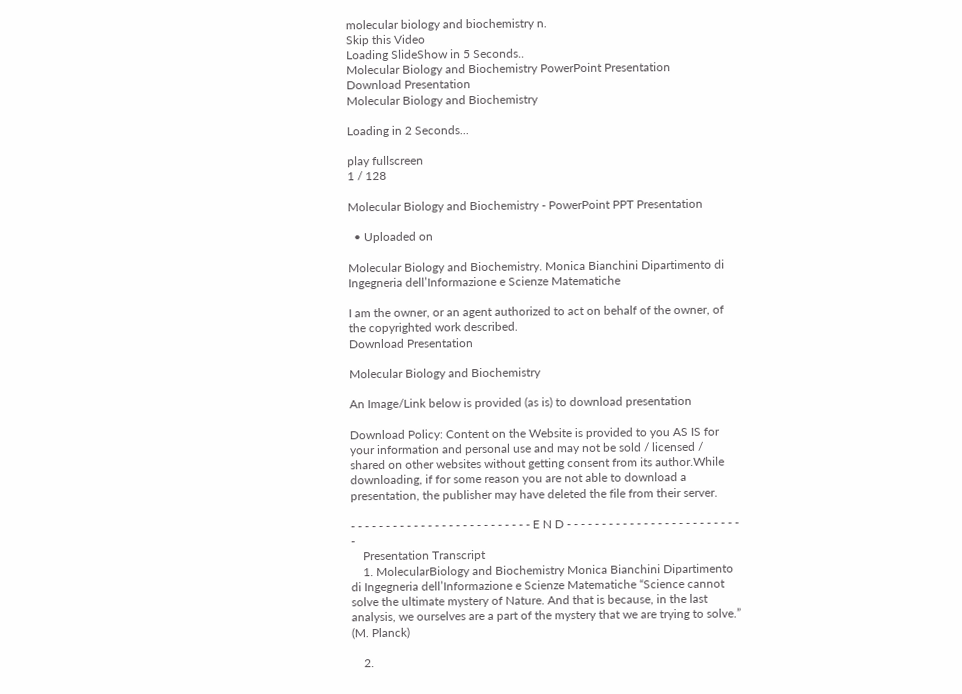molecular biology and biochemistry n.
Skip this Video
Loading SlideShow in 5 Seconds..
Molecular Biology and Biochemistry PowerPoint Presentation
Download Presentation
Molecular Biology and Biochemistry

Loading in 2 Seconds...

play fullscreen
1 / 128

Molecular Biology and Biochemistry - PowerPoint PPT Presentation

  • Uploaded on

Molecular Biology and Biochemistry. Monica Bianchini Dipartimento di Ingegneria dell’Informazione e Scienze Matematiche

I am the owner, or an agent authorized to act on behalf of the owner, of the copyrighted work described.
Download Presentation

Molecular Biology and Biochemistry

An Image/Link below is provided (as is) to download presentation

Download Policy: Content on the Website is provided to you AS IS for your information and personal use and may not be sold / licensed / shared on other websites without getting consent from its author.While downloading, if for some reason you are not able to download a presentation, the publisher may have deleted the file from their server.

- - - - - - - - - - - - - - - - - - - - - - - - - - E N D - - - - - - - - - - - - - - - - - - - - - - - - - -
    Presentation Transcript
    1. MolecularBiology and Biochemistry Monica Bianchini Dipartimento di Ingegneria dell’Informazione e Scienze Matematiche “Science cannot solve the ultimate mystery of Nature. And that is because, in the last analysis, we ourselves are a part of the mystery that we are trying to solve.” (M. Planck)

    2.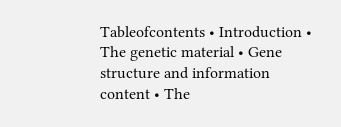Tableofcontents • Introduction • The genetic material • Gene structure and information content • The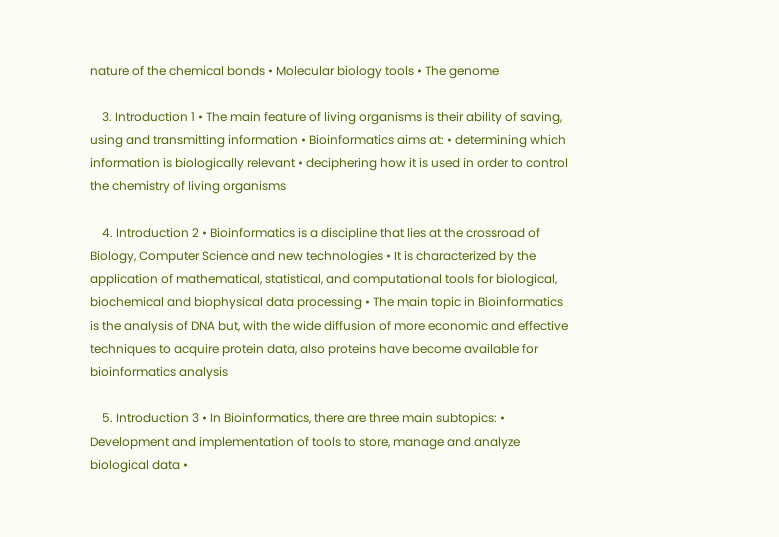nature of the chemical bonds • Molecular biology tools • The genome

    3. Introduction 1 • The main feature of living organisms is their ability of saving, using and transmitting information • Bioinformatics aims at: • determining which information is biologically relevant • deciphering how it is used in order to control the chemistry of living organisms

    4. Introduction 2 • Bioinformatics is a discipline that lies at the crossroad of Biology, Computer Science and new technologies • It is characterized by the application of mathematical, statistical, and computational tools for biological, biochemical and biophysical data processing • The main topic in Bioinformatics is the analysis of DNA but, with the wide diffusion of more economic and effective techniques to acquire protein data, also proteins have become available for bioinformatics analysis

    5. Introduction 3 • In Bioinformatics, there are three main subtopics: • Development and implementation of tools to store, manage and analyze biological data •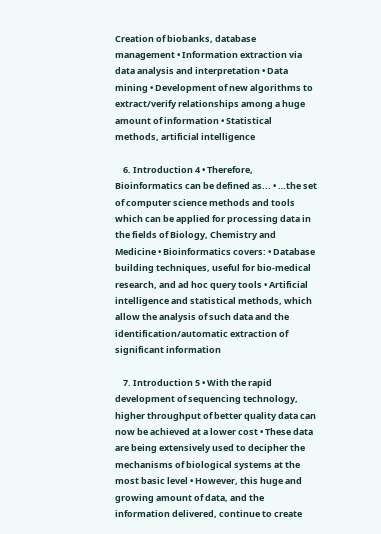Creation of biobanks, database management • Information extraction via data analysis and interpretation • Data mining • Development of new algorithms to extract/verify relationships among a huge amount of information • Statistical methods, artificial intelligence

    6. Introduction 4 • Therefore, Bioinformatics can be defined as... • …the set of computer science methods and tools which can be applied for processing data in the fields of Biology, Chemistry and Medicine • Bioinformatics covers: • Database building techniques, useful for bio-medical research, and ad hoc query tools • Artificial intelligence and statistical methods, which allow the analysis of such data and the identification/automatic extraction of significant information

    7. Introduction 5 • With the rapid development of sequencing technology, higher throughput of better quality data can now be achieved at a lower cost • These data are being extensively used to decipher the mechanisms of biological systems at the most basic level • However, this huge and growing amount of data, and the information delivered, continue to create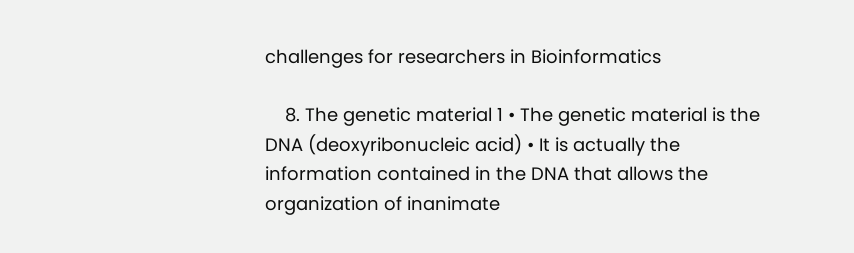challenges for researchers in Bioinformatics

    8. The genetic material 1 • The genetic material is the DNA (deoxyribonucleic acid) • It is actually the information contained in the DNA that allows the organization of inanimate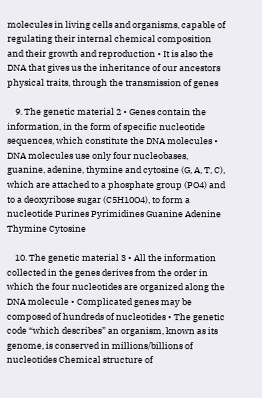molecules in living cells and organisms, capable of regulating their internal chemical composition and their growth and reproduction • It is also the DNA that gives us the inheritance of our ancestors physical traits, through the transmission of genes

    9. The genetic material 2 • Genes contain the information, in the form of specific nucleotide sequences, which constitute the DNA molecules • DNA molecules use only four nucleobases, guanine, adenine, thymine and cytosine (G, A, T, C), which are attached to a phosphate group (PO4) and to a deoxyribose sugar (C5H10O4), to form a nucleotide Purines Pyrimidines Guanine Adenine Thymine Cytosine

    10. The genetic material 3 • All the information collected in the genes derives from the order in which the four nucleotides are organized along the DNA molecule • Complicated genes may be composed of hundreds of nucleotides • The genetic code “which describes” an organism, known as its genome, is conserved in millions/billions of nucleotides Chemical structure of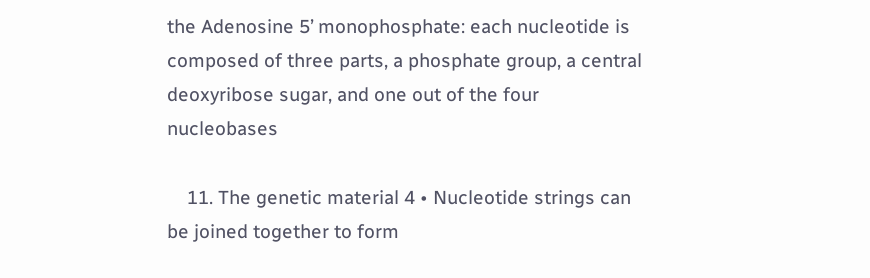the Adenosine 5’ monophosphate: each nucleotide is composed of three parts, a phosphate group, a central deoxyribose sugar, and one out of the four nucleobases

    11. The genetic material 4 • Nucleotide strings can be joined together to form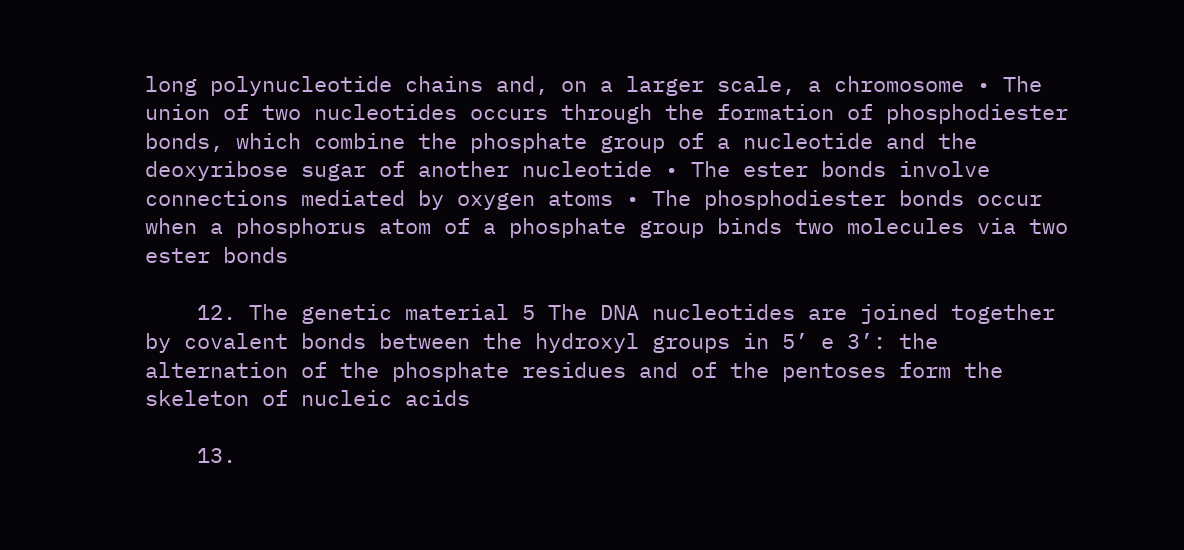long polynucleotide chains and, on a larger scale, a chromosome • The union of two nucleotides occurs through the formation of phosphodiester bonds, which combine the phosphate group of a nucleotide and the deoxyribose sugar of another nucleotide • The ester bonds involve connections mediated by oxygen atoms • The phosphodiester bonds occur when a phosphorus atom of a phosphate group binds two molecules via two ester bonds

    12. The genetic material 5 The DNA nucleotides are joined together by covalent bonds between the hydroxyl groups in 5’ e 3’: the alternation of the phosphate residues and of the pentoses form the skeleton of nucleic acids

    13.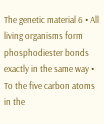The genetic material 6 • All living organisms form phosphodiester bonds exactly in the same way • To the five carbon atoms in the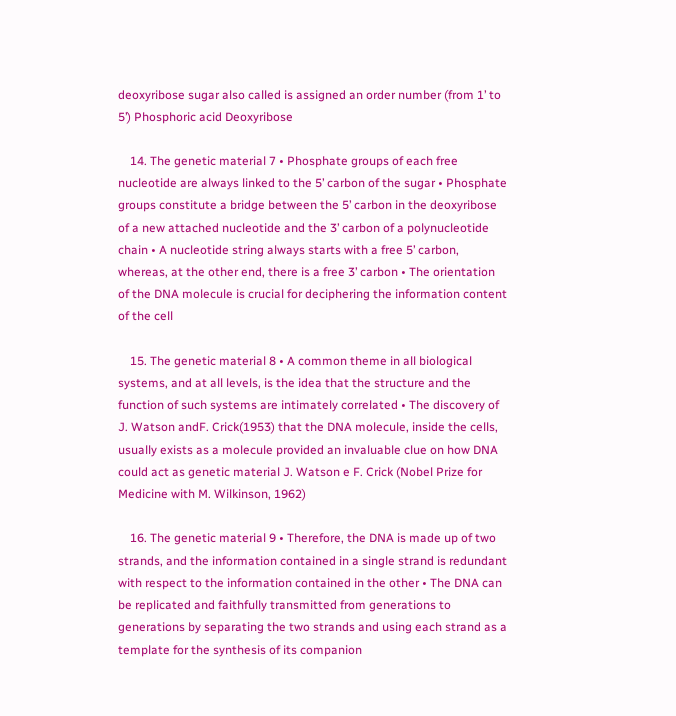deoxyribose sugar also called is assigned an order number (from 1’ to 5’) Phosphoric acid Deoxyribose

    14. The genetic material 7 • Phosphate groups of each free nucleotide are always linked to the 5’ carbon of the sugar • Phosphate groups constitute a bridge between the 5’ carbon in the deoxyribose of a new attached nucleotide and the 3’ carbon of a polynucleotide chain • A nucleotide string always starts with a free 5’ carbon, whereas, at the other end, there is a free 3’ carbon • The orientation of the DNA molecule is crucial for deciphering the information content of the cell

    15. The genetic material 8 • A common theme in all biological systems, and at all levels, is the idea that the structure and the function of such systems are intimately correlated • The discovery of J. Watson andF. Crick(1953) that the DNA molecule, inside the cells, usually exists as a molecule provided an invaluable clue on how DNA could act as genetic material J. Watson e F. Crick (Nobel Prize for Medicine with M. Wilkinson, 1962)

    16. The genetic material 9 • Therefore, the DNA is made up of two strands, and the information contained in a single strand is redundant with respect to the information contained in the other • The DNA can be replicated and faithfully transmitted from generations to generations by separating the two strands and using each strand as a template for the synthesis of its companion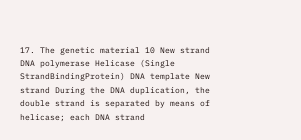17. The genetic material 10 New strand DNA polymerase Helicase (Single StrandBindingProtein) DNA template New strand During the DNA duplication, the double strand is separated by means of helicase; each DNA strand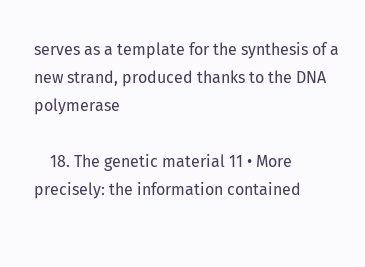serves as a template for the synthesis of a new strand, produced thanks to the DNA polymerase

    18. The genetic material 11 • More precisely: the information contained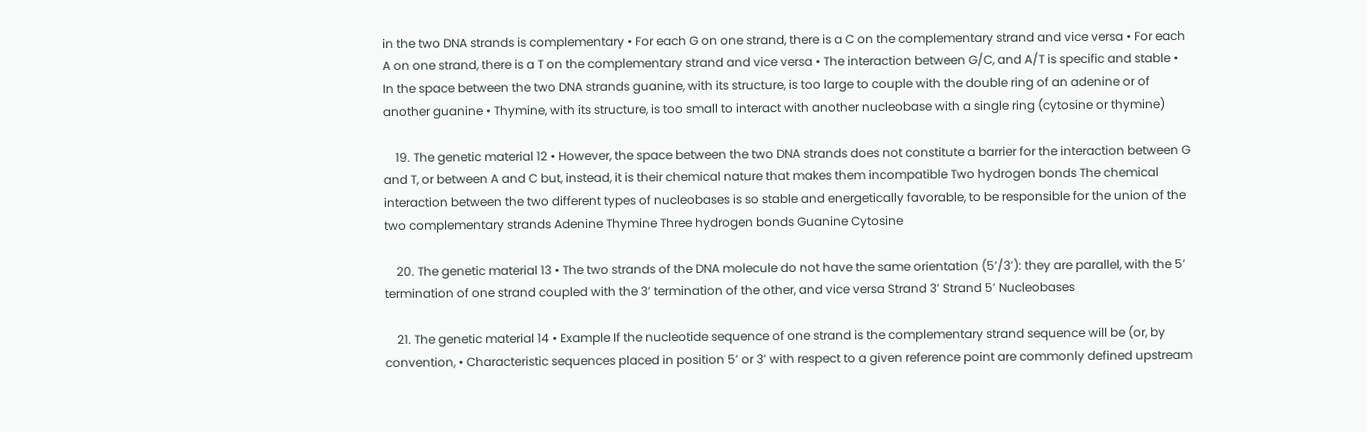in the two DNA strands is complementary • For each G on one strand, there is a C on the complementary strand and vice versa • For each A on one strand, there is a T on the complementary strand and vice versa • The interaction between G/C, and A/T is specific and stable • In the space between the two DNA strands guanine, with its structure, is too large to couple with the double ring of an adenine or of another guanine • Thymine, with its structure, is too small to interact with another nucleobase with a single ring (cytosine or thymine)

    19. The genetic material 12 • However, the space between the two DNA strands does not constitute a barrier for the interaction between G and T, or between A and C but, instead, it is their chemical nature that makes them incompatible Two hydrogen bonds The chemical interaction between the two different types of nucleobases is so stable and energetically favorable, to be responsible for the union of the two complementary strands Adenine Thymine Three hydrogen bonds Guanine Cytosine

    20. The genetic material 13 • The two strands of the DNA molecule do not have the same orientation (5’/3’): they are parallel, with the 5’ termination of one strand coupled with the 3’ termination of the other, and vice versa Strand 3’ Strand 5’ Nucleobases

    21. The genetic material 14 • Example If the nucleotide sequence of one strand is the complementary strand sequence will be (or, by convention, • Characteristic sequences placed in position 5’ or 3’ with respect to a given reference point are commonly defined upstream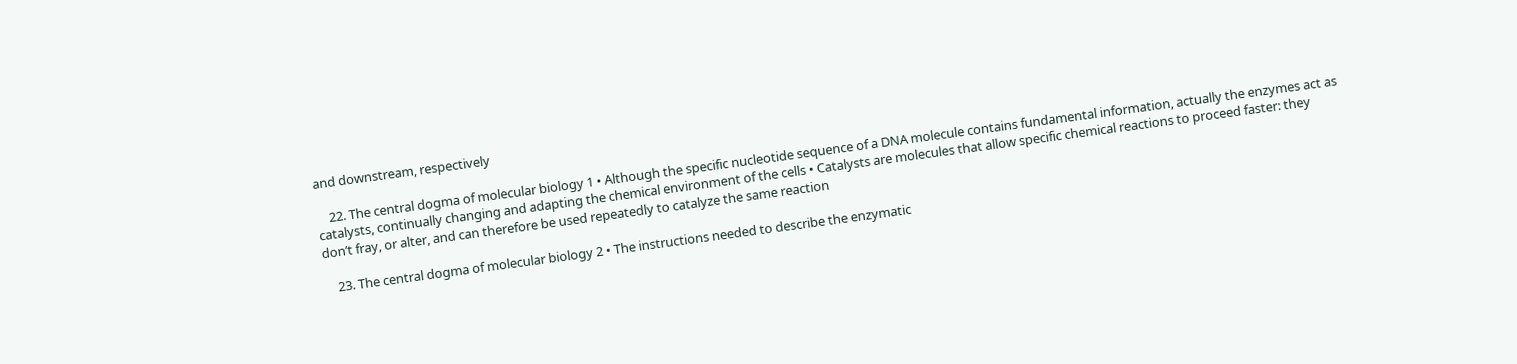and downstream, respectively

    22. The central dogma of molecular biology 1 • Although the specific nucleotide sequence of a DNA molecule contains fundamental information, actually the enzymes act as catalysts, continually changing and adapting the chemical environment of the cells • Catalysts are molecules that allow specific chemical reactions to proceed faster: they don’t fray, or alter, and can therefore be used repeatedly to catalyze the same reaction

    23. The central dogma of molecular biology 2 • The instructions needed to describe the enzymatic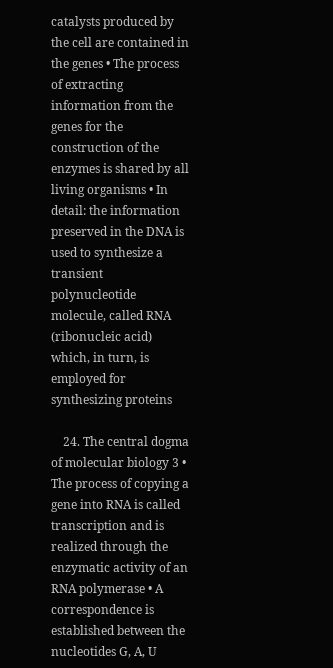catalysts produced by the cell are contained in the genes • The process of extracting information from the genes for the construction of the enzymes is shared by all living organisms • In detail: the information preserved in the DNA is used to synthesize a transient polynucleotide molecule, called RNA (ribonucleic acid) which, in turn, is employed for synthesizing proteins

    24. The central dogma of molecular biology 3 • The process of copying a gene into RNA is called transcription and is realized through the enzymatic activity of an RNA polymerase • A correspondence is established between the nucleotides G, A, U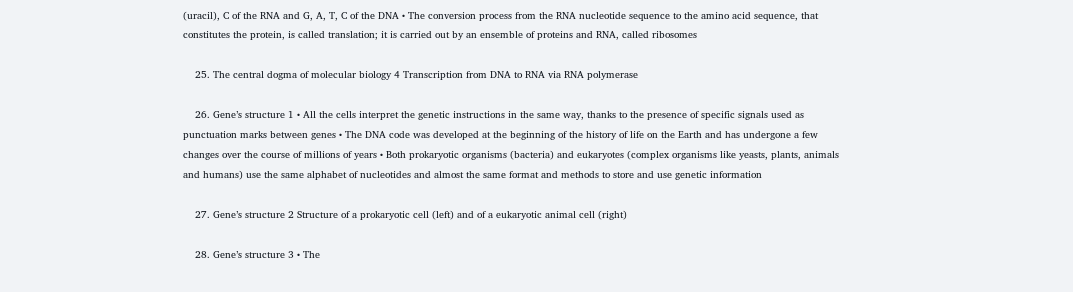(uracil), C of the RNA and G, A, T, C of the DNA • The conversion process from the RNA nucleotide sequence to the amino acid sequence, that constitutes the protein, is called translation; it is carried out by an ensemble of proteins and RNA, called ribosomes

    25. The central dogma of molecular biology 4 Transcription from DNA to RNA via RNA polymerase

    26. Gene’s structure 1 • All the cells interpret the genetic instructions in the same way, thanks to the presence of specific signals used as punctuation marks between genes • The DNA code was developed at the beginning of the history of life on the Earth and has undergone a few changes over the course of millions of years • Both prokaryotic organisms (bacteria) and eukaryotes (complex organisms like yeasts, plants, animals and humans) use the same alphabet of nucleotides and almost the same format and methods to store and use genetic information

    27. Gene’s structure 2 Structure of a prokaryotic cell (left) and of a eukaryotic animal cell (right)

    28. Gene’s structure 3 • The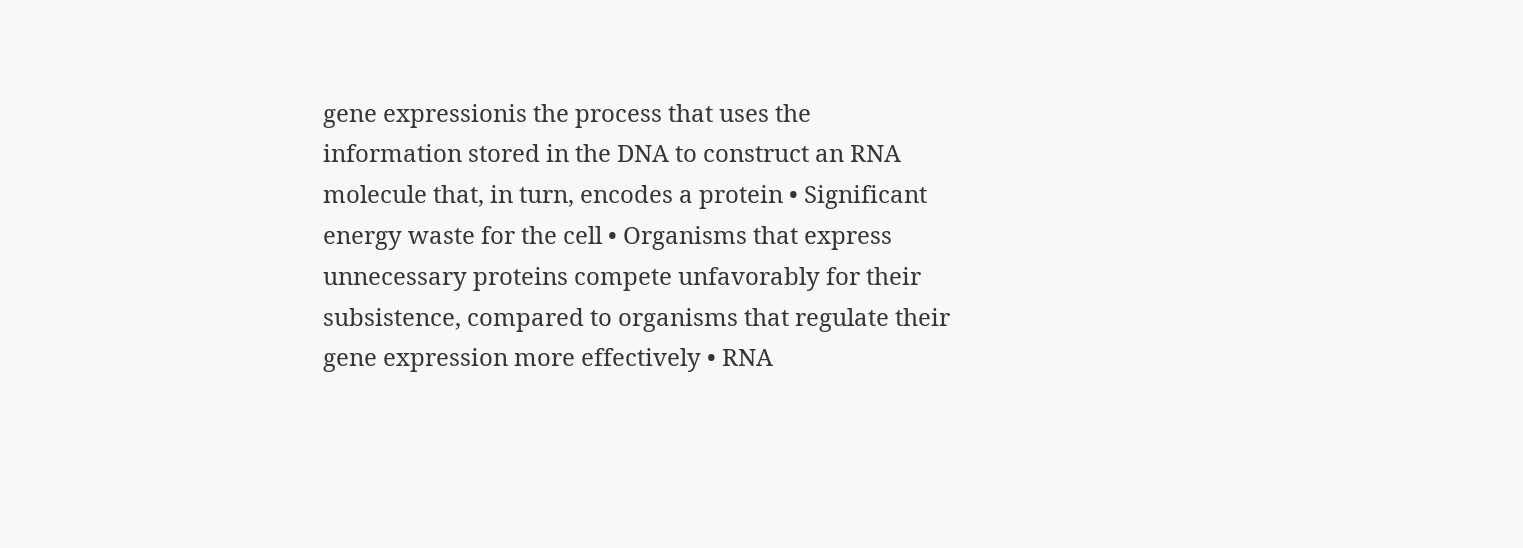gene expressionis the process that uses the information stored in the DNA to construct an RNA molecule that, in turn, encodes a protein • Significant energy waste for the cell • Organisms that express unnecessary proteins compete unfavorably for their subsistence, compared to organisms that regulate their gene expression more effectively • RNA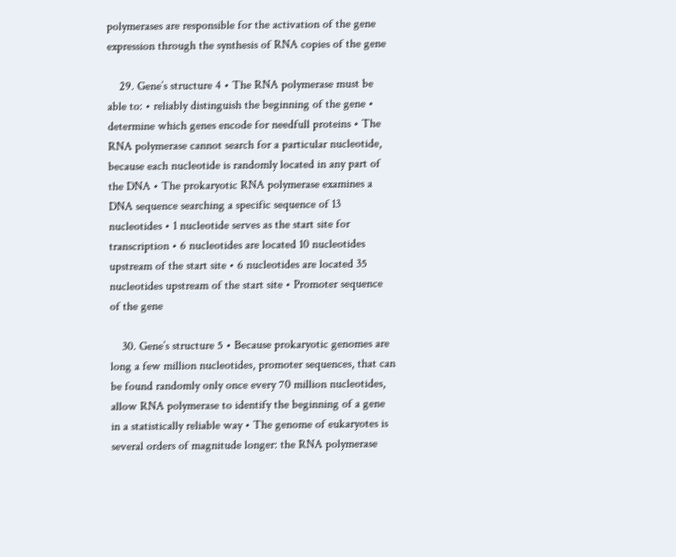polymerases are responsible for the activation of the gene expression through the synthesis of RNA copies of the gene

    29. Gene’s structure 4 • The RNA polymerase must be able to: • reliably distinguish the beginning of the gene • determine which genes encode for needfull proteins • The RNA polymerase cannot search for a particular nucleotide, because each nucleotide is randomly located in any part of the DNA • The prokaryotic RNA polymerase examines a DNA sequence searching a specific sequence of 13 nucleotides • 1 nucleotide serves as the start site for transcription • 6 nucleotides are located 10 nucleotides upstream of the start site • 6 nucleotides are located 35 nucleotides upstream of the start site • Promoter sequence of the gene

    30. Gene’s structure 5 • Because prokaryotic genomes are long a few million nucleotides, promoter sequences, that can be found randomly only once every 70 million nucleotides, allow RNA polymerase to identify the beginning of a gene in a statistically reliable way • The genome of eukaryotes is several orders of magnitude longer: the RNA polymerase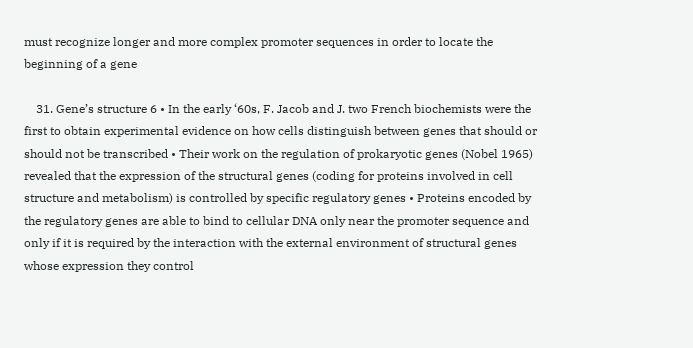must recognize longer and more complex promoter sequences in order to locate the beginning of a gene

    31. Gene’s structure 6 • In the early ‘60s, F. Jacob and J. two French biochemists were the first to obtain experimental evidence on how cells distinguish between genes that should or should not be transcribed • Their work on the regulation of prokaryotic genes (Nobel 1965) revealed that the expression of the structural genes (coding for proteins involved in cell structure and metabolism) is controlled by specific regulatory genes • Proteins encoded by the regulatory genes are able to bind to cellular DNA only near the promoter sequence and only if it is required by the interaction with the external environment of structural genes whose expression they control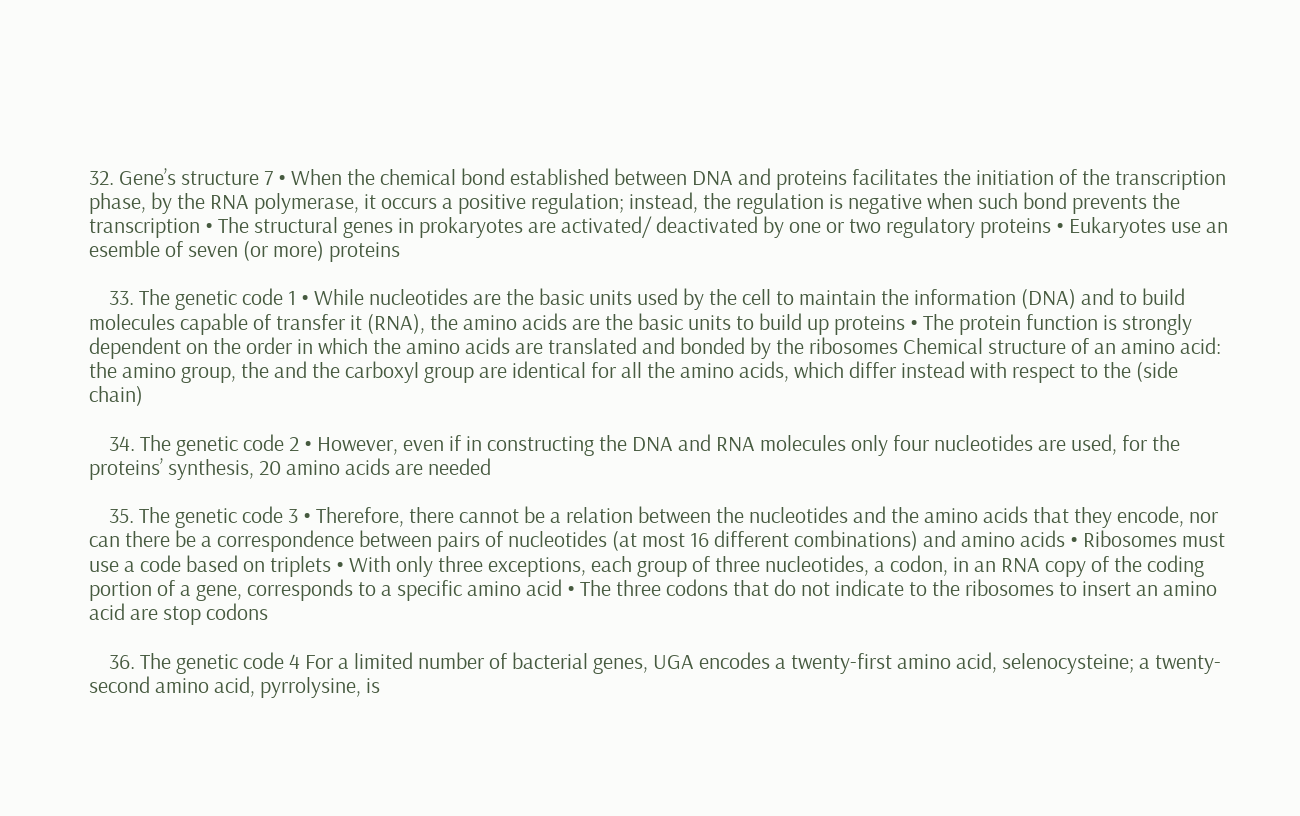32. Gene’s structure 7 • When the chemical bond established between DNA and proteins facilitates the initiation of the transcription phase, by the RNA polymerase, it occurs a positive regulation; instead, the regulation is negative when such bond prevents the transcription • The structural genes in prokaryotes are activated/ deactivated by one or two regulatory proteins • Eukaryotes use an esemble of seven (or more) proteins

    33. The genetic code 1 • While nucleotides are the basic units used by the cell to maintain the information (DNA) and to build molecules capable of transfer it (RNA), the amino acids are the basic units to build up proteins • The protein function is strongly dependent on the order in which the amino acids are translated and bonded by the ribosomes Chemical structure of an amino acid: the amino group, the and the carboxyl group are identical for all the amino acids, which differ instead with respect to the (side chain)

    34. The genetic code 2 • However, even if in constructing the DNA and RNA molecules only four nucleotides are used, for the proteins’ synthesis, 20 amino acids are needed

    35. The genetic code 3 • Therefore, there cannot be a relation between the nucleotides and the amino acids that they encode, nor can there be a correspondence between pairs of nucleotides (at most 16 different combinations) and amino acids • Ribosomes must use a code based on triplets • With only three exceptions, each group of three nucleotides, a codon, in an RNA copy of the coding portion of a gene, corresponds to a specific amino acid • The three codons that do not indicate to the ribosomes to insert an amino acid are stop codons

    36. The genetic code 4 For a limited number of bacterial genes, UGA encodes a twenty-first amino acid, selenocysteine; a twenty-second amino acid, pyrrolysine, is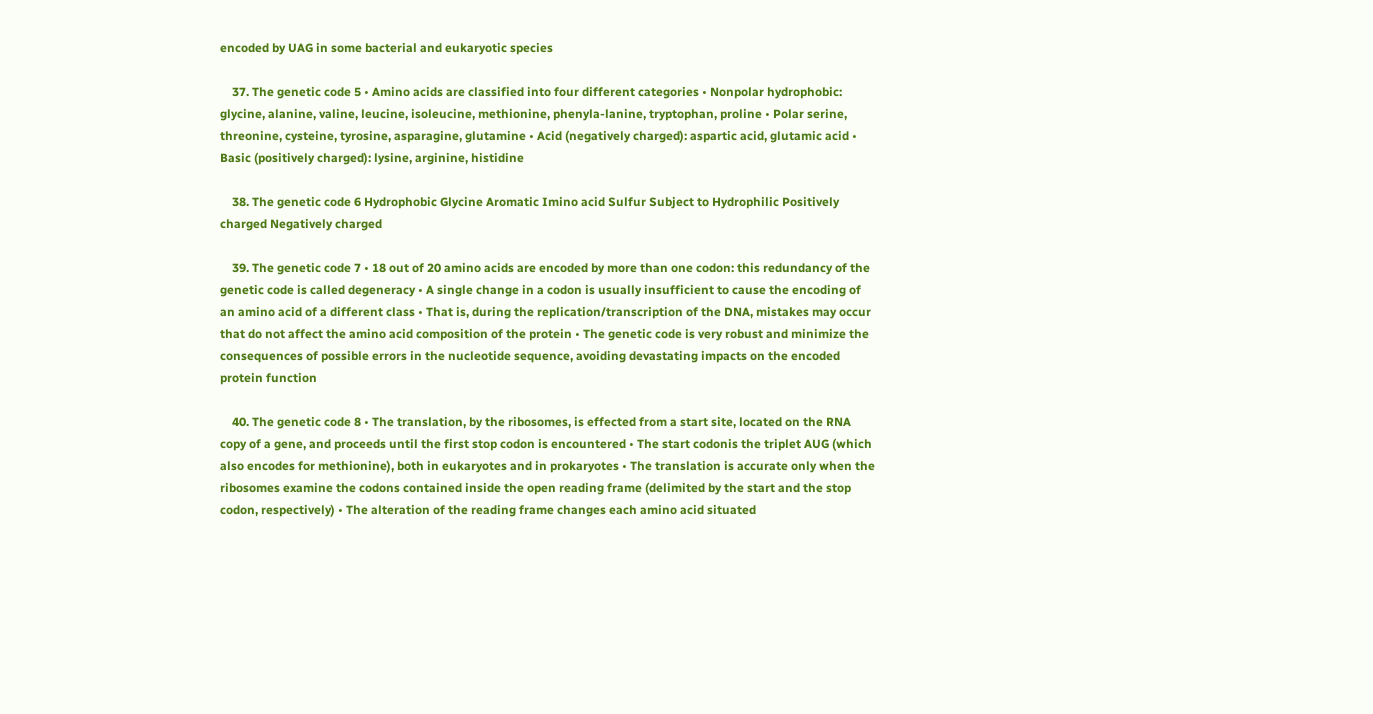encoded by UAG in some bacterial and eukaryotic species

    37. The genetic code 5 • Amino acids are classified into four different categories • Nonpolar hydrophobic: glycine, alanine, valine, leucine, isoleucine, methionine, phenyla-lanine, tryptophan, proline • Polar serine, threonine, cysteine, tyrosine, asparagine, glutamine • Acid (negatively charged): aspartic acid, glutamic acid • Basic (positively charged): lysine, arginine, histidine

    38. The genetic code 6 Hydrophobic Glycine Aromatic Imino acid Sulfur Subject to Hydrophilic Positively charged Negatively charged

    39. The genetic code 7 • 18 out of 20 amino acids are encoded by more than one codon: this redundancy of the genetic code is called degeneracy • A single change in a codon is usually insufficient to cause the encoding of an amino acid of a different class • That is, during the replication/transcription of the DNA, mistakes may occur that do not affect the amino acid composition of the protein • The genetic code is very robust and minimize the consequences of possible errors in the nucleotide sequence, avoiding devastating impacts on the encoded protein function

    40. The genetic code 8 • The translation, by the ribosomes, is effected from a start site, located on the RNA copy of a gene, and proceeds until the first stop codon is encountered • The start codonis the triplet AUG (which also encodes for methionine), both in eukaryotes and in prokaryotes • The translation is accurate only when the ribosomes examine the codons contained inside the open reading frame (delimited by the start and the stop codon, respectively) • The alteration of the reading frame changes each amino acid situated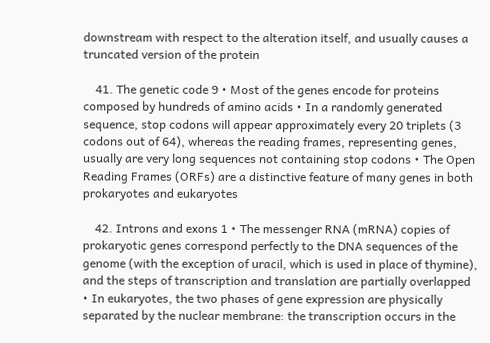downstream with respect to the alteration itself, and usually causes a truncated version of the protein

    41. The genetic code 9 • Most of the genes encode for proteins composed by hundreds of amino acids • In a randomly generated sequence, stop codons will appear approximately every 20 triplets (3 codons out of 64), whereas the reading frames, representing genes, usually are very long sequences not containing stop codons • The Open Reading Frames (ORFs) are a distinctive feature of many genes in both prokaryotes and eukaryotes

    42. Introns and exons 1 • The messenger RNA (mRNA) copies of prokaryotic genes correspond perfectly to the DNA sequences of the genome (with the exception of uracil, which is used in place of thymine), and the steps of transcription and translation are partially overlapped • In eukaryotes, the two phases of gene expression are physically separated by the nuclear membrane: the transcription occurs in the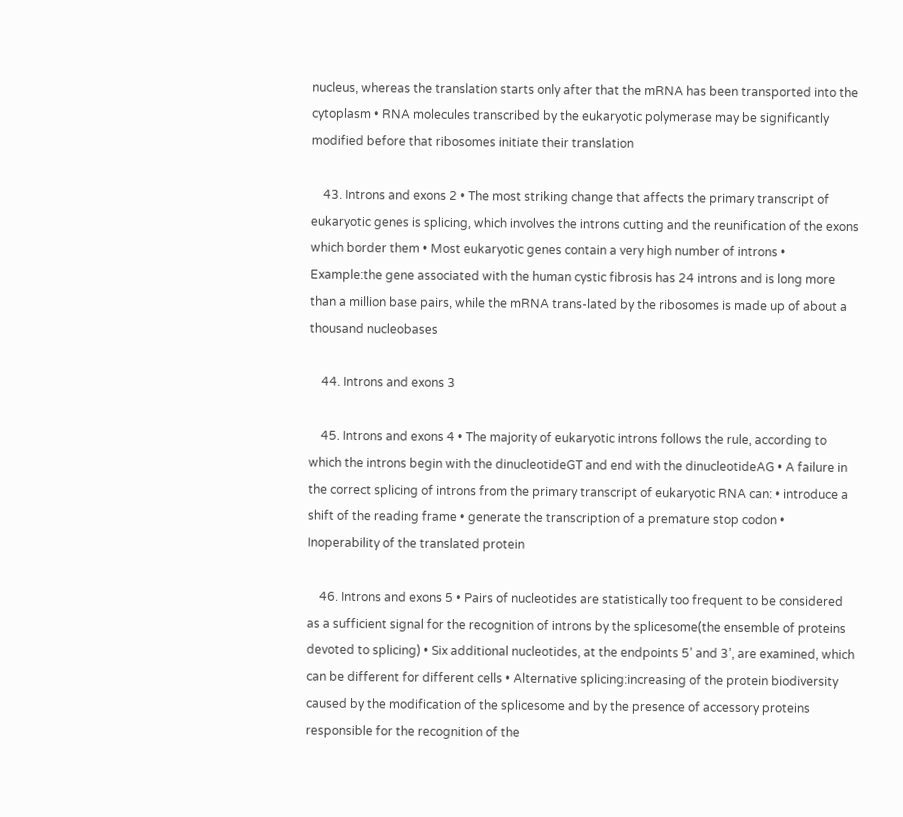nucleus, whereas the translation starts only after that the mRNA has been transported into the cytoplasm • RNA molecules transcribed by the eukaryotic polymerase may be significantly modified before that ribosomes initiate their translation

    43. Introns and exons 2 • The most striking change that affects the primary transcript of eukaryotic genes is splicing, which involves the introns cutting and the reunification of the exons which border them • Most eukaryotic genes contain a very high number of introns • Example:the gene associated with the human cystic fibrosis has 24 introns and is long more than a million base pairs, while the mRNA trans-lated by the ribosomes is made up of about a thousand nucleobases

    44. Introns and exons 3

    45. Introns and exons 4 • The majority of eukaryotic introns follows the rule, according to which the introns begin with the dinucleotideGT and end with the dinucleotideAG • A failure in the correct splicing of introns from the primary transcript of eukaryotic RNA can: • introduce a shift of the reading frame • generate the transcription of a premature stop codon • Inoperability of the translated protein

    46. Introns and exons 5 • Pairs of nucleotides are statistically too frequent to be considered as a sufficient signal for the recognition of introns by the splicesome(the ensemble of proteins devoted to splicing) • Six additional nucleotides, at the endpoints 5’ and 3’, are examined, which can be different for different cells • Alternative splicing:increasing of the protein biodiversity caused by the modification of the splicesome and by the presence of accessory proteins responsible for the recognition of the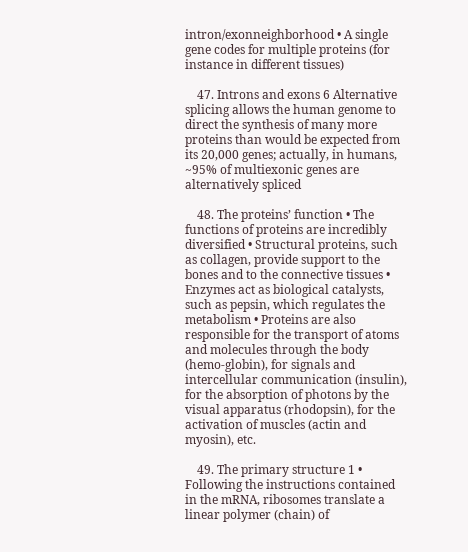intron/exonneighborhood • A single gene codes for multiple proteins (for instance in different tissues)

    47. Introns and exons 6 Alternative splicing allows the human genome to direct the synthesis of many more proteins than would be expected from its 20,000 genes; actually, in humans, ~95% of multiexonic genes are alternatively spliced

    48. The proteins’ function • The functions of proteins are incredibly diversified • Structural proteins, such as collagen, provide support to the bones and to the connective tissues • Enzymes act as biological catalysts, such as pepsin, which regulates the metabolism • Proteins are also responsible for the transport of atoms and molecules through the body (hemo-globin), for signals and intercellular communication (insulin), for the absorption of photons by the visual apparatus (rhodopsin), for the activation of muscles (actin and myosin), etc.

    49. The primary structure 1 • Following the instructions contained in the mRNA, ribosomes translate a linear polymer (chain) of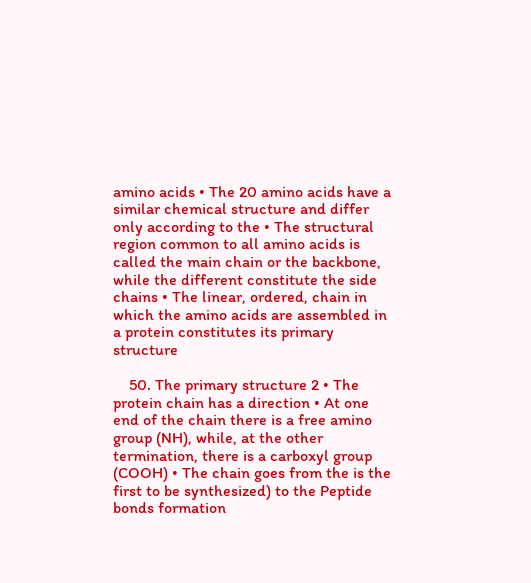amino acids • The 20 amino acids have a similar chemical structure and differ only according to the • The structural region common to all amino acids is called the main chain or the backbone, while the different constitute the side chains • The linear, ordered, chain in which the amino acids are assembled in a protein constitutes its primary structure

    50. The primary structure 2 • The protein chain has a direction • At one end of the chain there is a free amino group (NH), while, at the other termination, there is a carboxyl group (COOH) • The chain goes from the is the first to be synthesized) to the Peptide bonds formation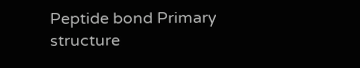Peptide bond Primary structure